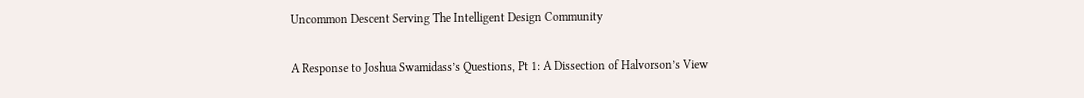Uncommon Descent Serving The Intelligent Design Community

A Response to Joshua Swamidass’s Questions, Pt 1: A Dissection of Halvorson’s View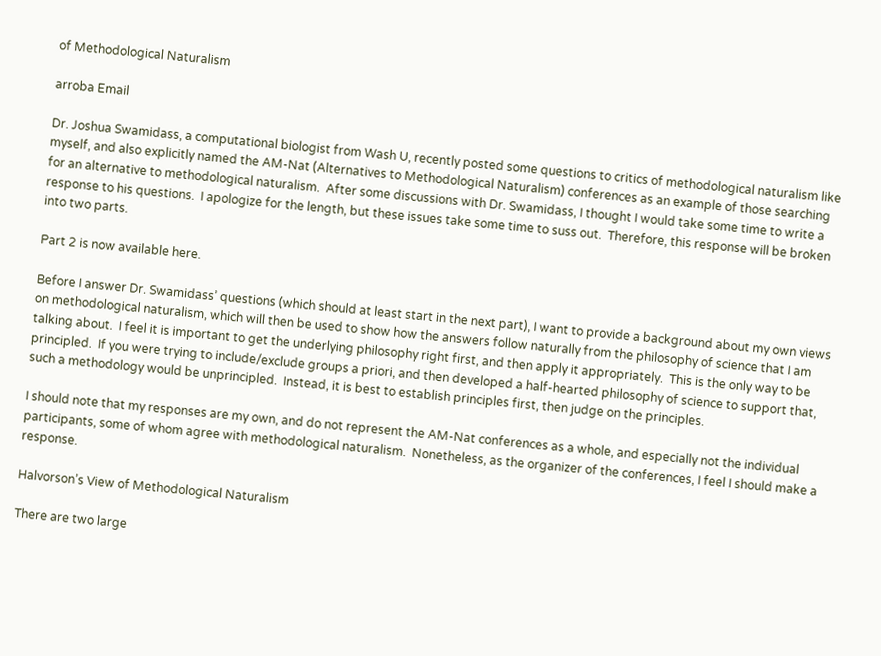of Methodological Naturalism

arroba Email

Dr. Joshua Swamidass, a computational biologist from Wash U, recently posted some questions to critics of methodological naturalism like myself, and also explicitly named the AM-Nat (Alternatives to Methodological Naturalism) conferences as an example of those searching for an alternative to methodological naturalism.  After some discussions with Dr. Swamidass, I thought I would take some time to write a response to his questions.  I apologize for the length, but these issues take some time to suss out.  Therefore, this response will be broken into two parts.

Part 2 is now available here.

Before I answer Dr. Swamidass’ questions (which should at least start in the next part), I want to provide a background about my own views on methodological naturalism, which will then be used to show how the answers follow naturally from the philosophy of science that I am talking about.  I feel it is important to get the underlying philosophy right first, and then apply it appropriately.  This is the only way to be principled.  If you were trying to include/exclude groups a priori, and then developed a half-hearted philosophy of science to support that, such a methodology would be unprincipled.  Instead, it is best to establish principles first, then judge on the principles.

I should note that my responses are my own, and do not represent the AM-Nat conferences as a whole, and especially not the individual participants, some of whom agree with methodological naturalism.  Nonetheless, as the organizer of the conferences, I feel I should make a response.

Halvorson’s View of Methodological Naturalism

There are two large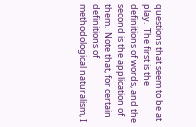questions that seem to be at play.  The first is the definitions of words, and the second is the application of them.  Note that, for certain definitions of methodological naturalism, I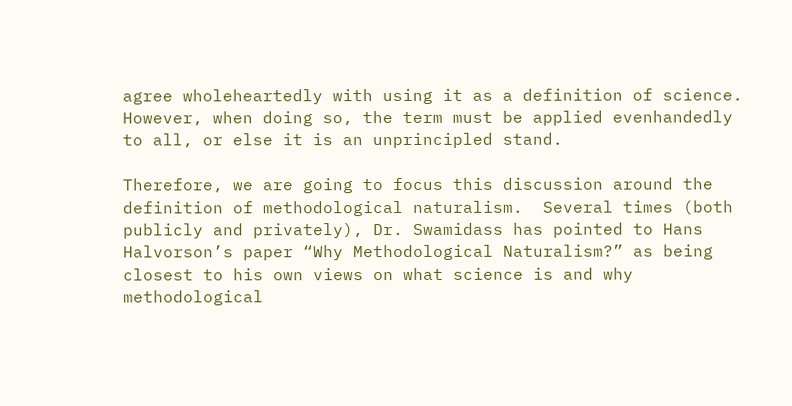agree wholeheartedly with using it as a definition of science.  However, when doing so, the term must be applied evenhandedly to all, or else it is an unprincipled stand.

Therefore, we are going to focus this discussion around the definition of methodological naturalism.  Several times (both publicly and privately), Dr. Swamidass has pointed to Hans Halvorson’s paper “Why Methodological Naturalism?” as being closest to his own views on what science is and why methodological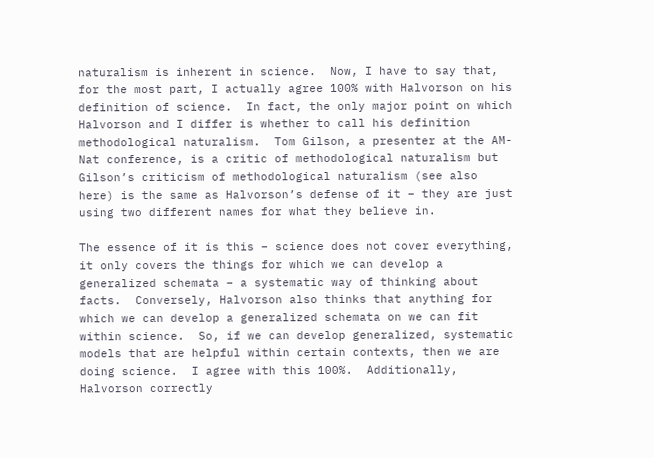naturalism is inherent in science.  Now, I have to say that, for the most part, I actually agree 100% with Halvorson on his definition of science.  In fact, the only major point on which Halvorson and I differ is whether to call his definition methodological naturalism.  Tom Gilson, a presenter at the AM-Nat conference, is a critic of methodological naturalism but Gilson’s criticism of methodological naturalism (see also here) is the same as Halvorson’s defense of it – they are just using two different names for what they believe in.

The essence of it is this – science does not cover everything, it only covers the things for which we can develop a generalized schemata – a systematic way of thinking about facts.  Conversely, Halvorson also thinks that anything for which we can develop a generalized schemata on we can fit within science.  So, if we can develop generalized, systematic models that are helpful within certain contexts, then we are doing science.  I agree with this 100%.  Additionally, Halvorson correctly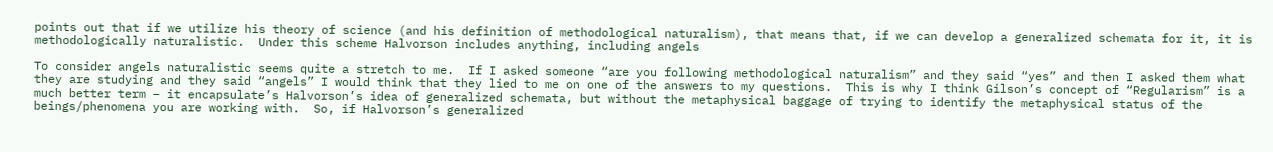points out that if we utilize his theory of science (and his definition of methodological naturalism), that means that, if we can develop a generalized schemata for it, it is methodologically naturalistic.  Under this scheme Halvorson includes anything, including angels

To consider angels naturalistic seems quite a stretch to me.  If I asked someone “are you following methodological naturalism” and they said “yes” and then I asked them what they are studying and they said “angels” I would think that they lied to me on one of the answers to my questions.  This is why I think Gilson’s concept of “Regularism” is a much better term – it encapsulate’s Halvorson’s idea of generalized schemata, but without the metaphysical baggage of trying to identify the metaphysical status of the beings/phenomena you are working with.  So, if Halvorson’s generalized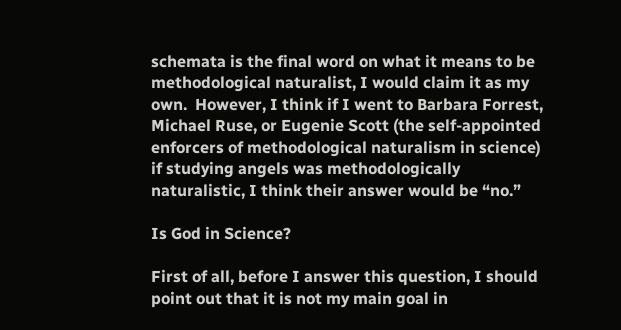schemata is the final word on what it means to be methodological naturalist, I would claim it as my own.  However, I think if I went to Barbara Forrest, Michael Ruse, or Eugenie Scott (the self-appointed enforcers of methodological naturalism in science) if studying angels was methodologically naturalistic, I think their answer would be “no.”

Is God in Science?

First of all, before I answer this question, I should point out that it is not my main goal in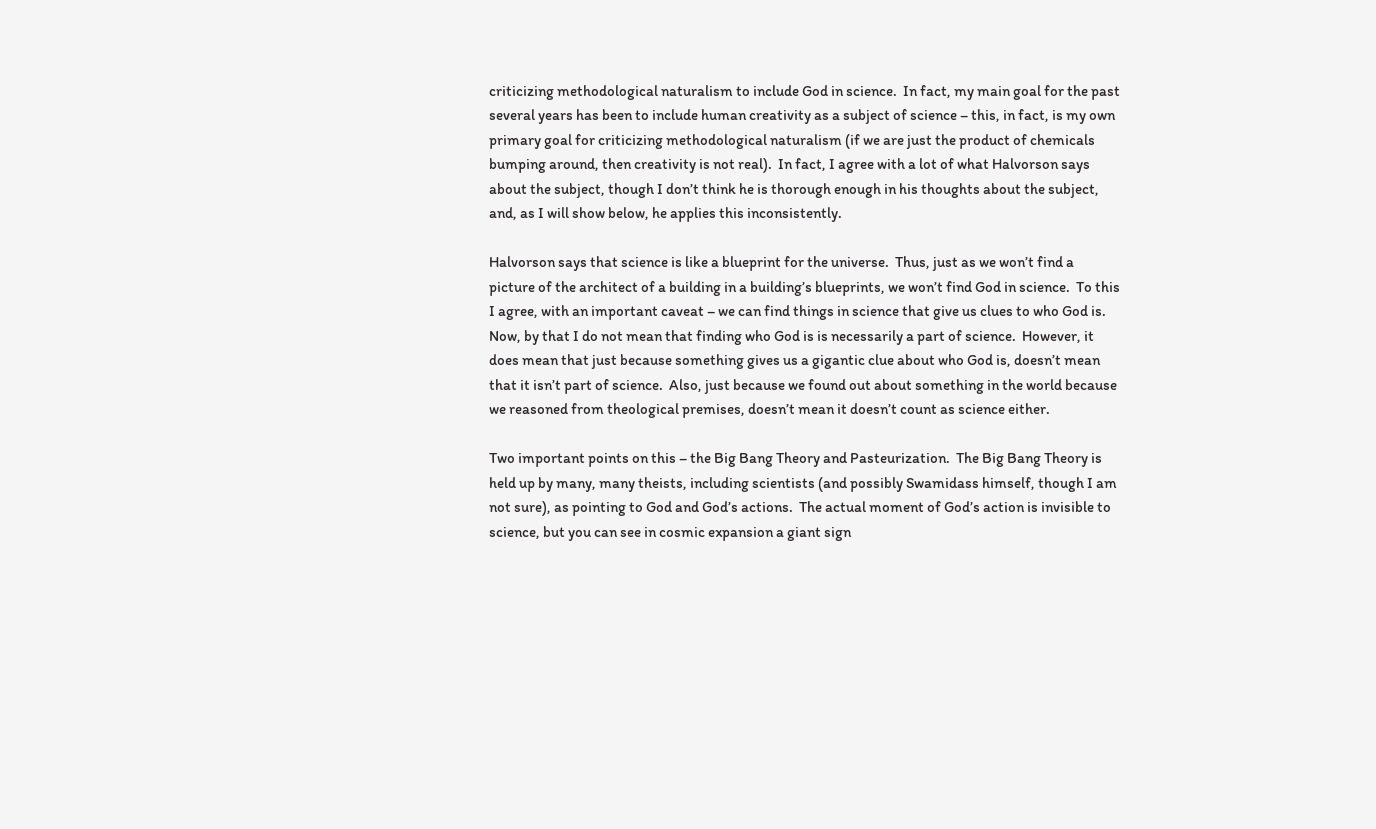criticizing methodological naturalism to include God in science.  In fact, my main goal for the past several years has been to include human creativity as a subject of science – this, in fact, is my own primary goal for criticizing methodological naturalism (if we are just the product of chemicals bumping around, then creativity is not real).  In fact, I agree with a lot of what Halvorson says about the subject, though I don’t think he is thorough enough in his thoughts about the subject, and, as I will show below, he applies this inconsistently.

Halvorson says that science is like a blueprint for the universe.  Thus, just as we won’t find a picture of the architect of a building in a building’s blueprints, we won’t find God in science.  To this I agree, with an important caveat – we can find things in science that give us clues to who God is.  Now, by that I do not mean that finding who God is is necessarily a part of science.  However, it does mean that just because something gives us a gigantic clue about who God is, doesn’t mean that it isn’t part of science.  Also, just because we found out about something in the world because we reasoned from theological premises, doesn’t mean it doesn’t count as science either.

Two important points on this – the Big Bang Theory and Pasteurization.  The Big Bang Theory is held up by many, many theists, including scientists (and possibly Swamidass himself, though I am not sure), as pointing to God and God’s actions.  The actual moment of God’s action is invisible to science, but you can see in cosmic expansion a giant sign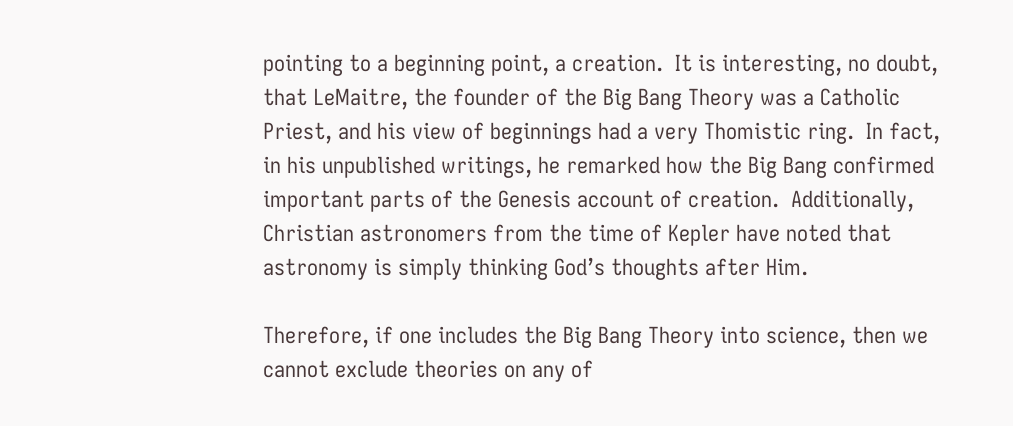pointing to a beginning point, a creation.  It is interesting, no doubt, that LeMaitre, the founder of the Big Bang Theory was a Catholic Priest, and his view of beginnings had a very Thomistic ring.  In fact, in his unpublished writings, he remarked how the Big Bang confirmed important parts of the Genesis account of creation.  Additionally, Christian astronomers from the time of Kepler have noted that astronomy is simply thinking God’s thoughts after Him.

Therefore, if one includes the Big Bang Theory into science, then we cannot exclude theories on any of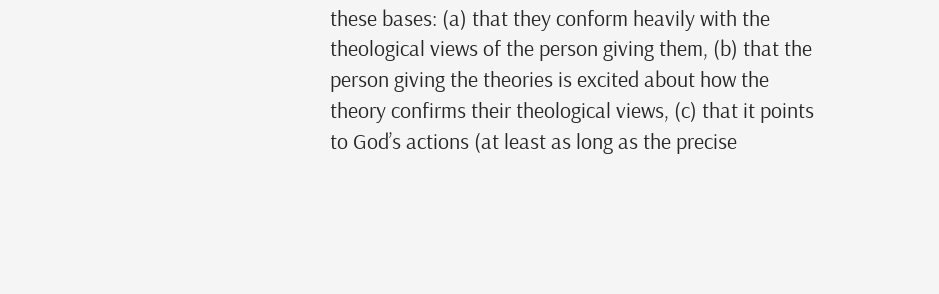these bases: (a) that they conform heavily with the theological views of the person giving them, (b) that the person giving the theories is excited about how the theory confirms their theological views, (c) that it points to God’s actions (at least as long as the precise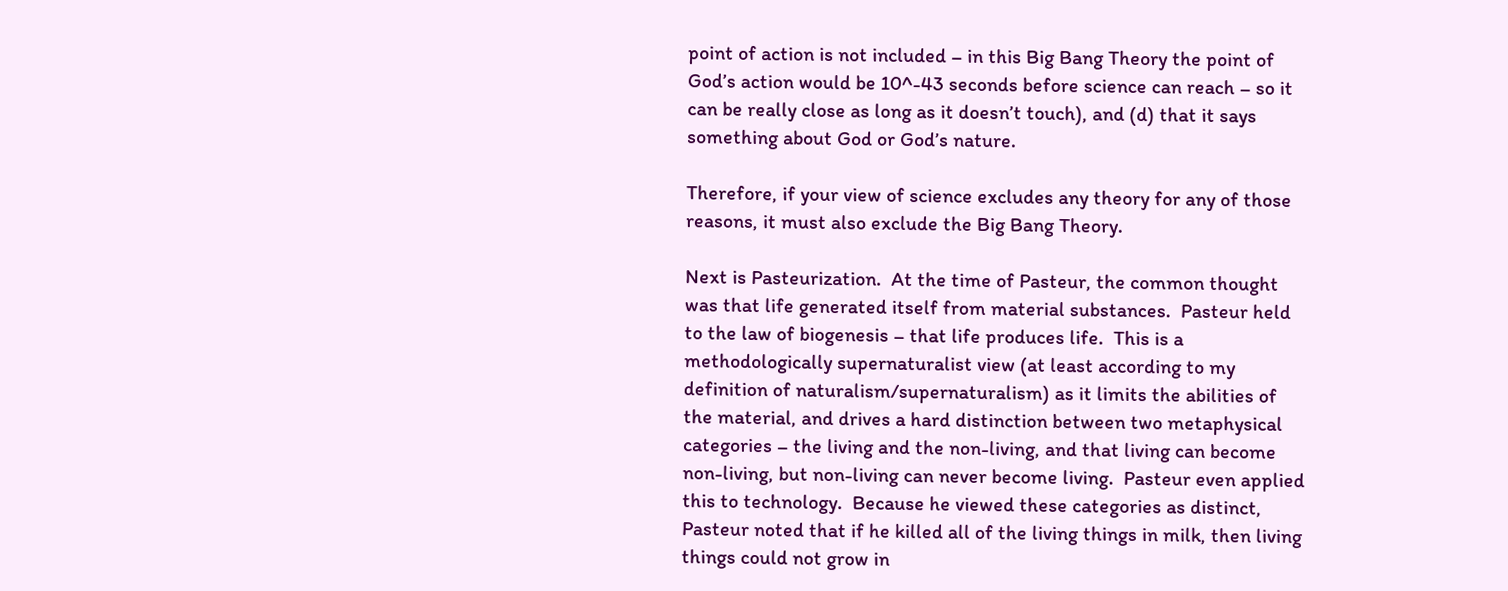point of action is not included – in this Big Bang Theory the point of God’s action would be 10^-43 seconds before science can reach – so it can be really close as long as it doesn’t touch), and (d) that it says something about God or God’s nature.

Therefore, if your view of science excludes any theory for any of those reasons, it must also exclude the Big Bang Theory.

Next is Pasteurization.  At the time of Pasteur, the common thought was that life generated itself from material substances.  Pasteur held to the law of biogenesis – that life produces life.  This is a methodologically supernaturalist view (at least according to my definition of naturalism/supernaturalism) as it limits the abilities of the material, and drives a hard distinction between two metaphysical categories – the living and the non-living, and that living can become non-living, but non-living can never become living.  Pasteur even applied this to technology.  Because he viewed these categories as distinct, Pasteur noted that if he killed all of the living things in milk, then living things could not grow in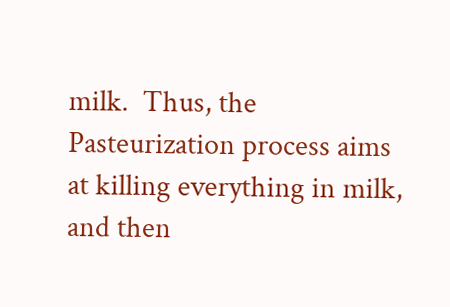milk.  Thus, the Pasteurization process aims at killing everything in milk, and then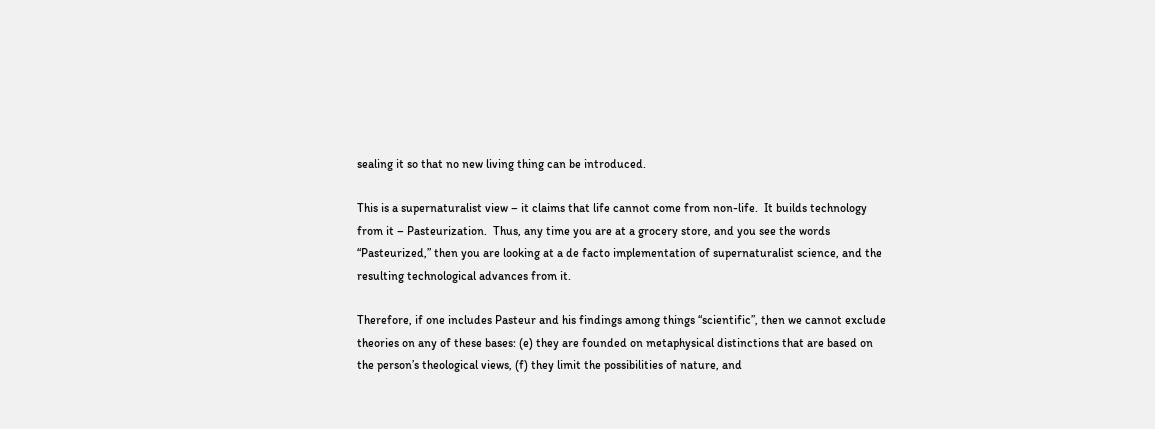sealing it so that no new living thing can be introduced.

This is a supernaturalist view – it claims that life cannot come from non-life.  It builds technology from it – Pasteurization.  Thus, any time you are at a grocery store, and you see the words “Pasteurized,” then you are looking at a de facto implementation of supernaturalist science, and the resulting technological advances from it.

Therefore, if one includes Pasteur and his findings among things “scientific”, then we cannot exclude theories on any of these bases: (e) they are founded on metaphysical distinctions that are based on the person’s theological views, (f) they limit the possibilities of nature, and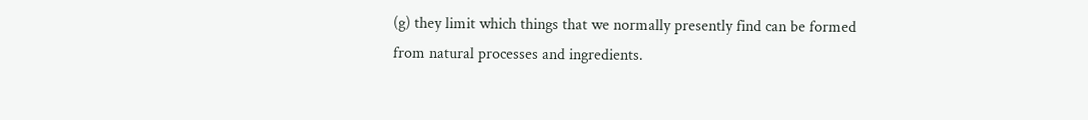(g) they limit which things that we normally presently find can be formed from natural processes and ingredients.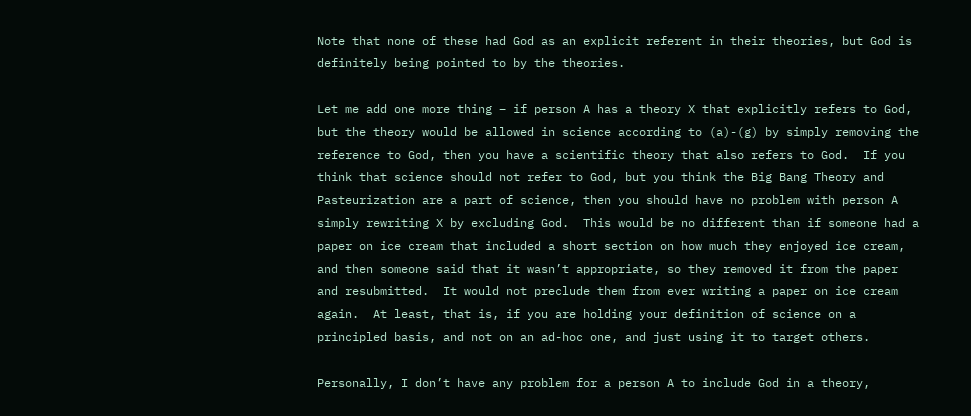Note that none of these had God as an explicit referent in their theories, but God is definitely being pointed to by the theories.

Let me add one more thing – if person A has a theory X that explicitly refers to God, but the theory would be allowed in science according to (a)-(g) by simply removing the reference to God, then you have a scientific theory that also refers to God.  If you think that science should not refer to God, but you think the Big Bang Theory and Pasteurization are a part of science, then you should have no problem with person A simply rewriting X by excluding God.  This would be no different than if someone had a paper on ice cream that included a short section on how much they enjoyed ice cream, and then someone said that it wasn’t appropriate, so they removed it from the paper and resubmitted.  It would not preclude them from ever writing a paper on ice cream again.  At least, that is, if you are holding your definition of science on a principled basis, and not on an ad-hoc one, and just using it to target others.

Personally, I don’t have any problem for a person A to include God in a theory,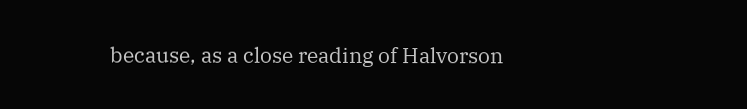because, as a close reading of Halvorson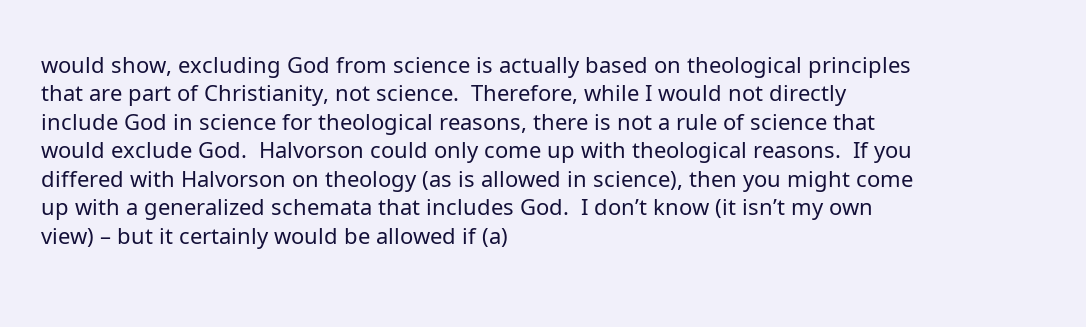would show, excluding God from science is actually based on theological principles that are part of Christianity, not science.  Therefore, while I would not directly include God in science for theological reasons, there is not a rule of science that would exclude God.  Halvorson could only come up with theological reasons.  If you differed with Halvorson on theology (as is allowed in science), then you might come up with a generalized schemata that includes God.  I don’t know (it isn’t my own view) – but it certainly would be allowed if (a)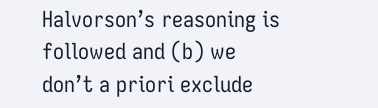Halvorson’s reasoning is followed and (b) we don’t a priori exclude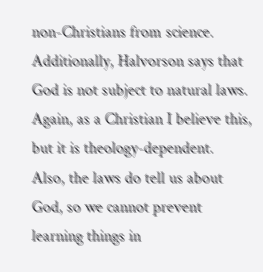non-Christians from science.  Additionally, Halvorson says that God is not subject to natural laws.  Again, as a Christian I believe this, but it is theology-dependent.  Also, the laws do tell us about God, so we cannot prevent learning things in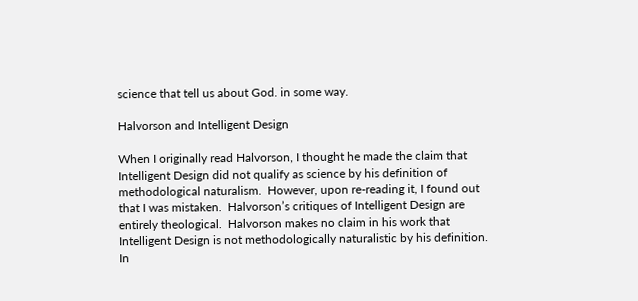science that tell us about God. in some way.

Halvorson and Intelligent Design

When I originally read Halvorson, I thought he made the claim that Intelligent Design did not qualify as science by his definition of methodological naturalism.  However, upon re-reading it, I found out that I was mistaken.  Halvorson’s critiques of Intelligent Design are entirely theological.  Halvorson makes no claim in his work that Intelligent Design is not methodologically naturalistic by his definition.  In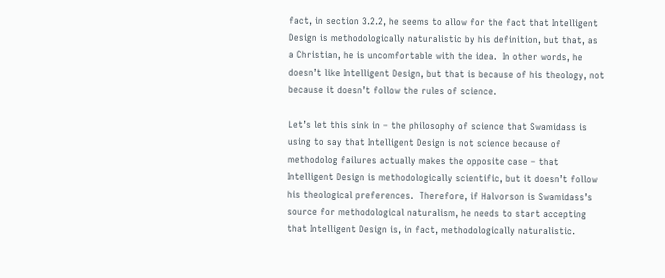fact, in section 3.2.2, he seems to allow for the fact that Intelligent Design is methodologically naturalistic by his definition, but that, as a Christian, he is uncomfortable with the idea.  In other words, he doesn’t like Intelligent Design, but that is because of his theology, not because it doesn’t follow the rules of science.

Let’s let this sink in – the philosophy of science that Swamidass is using to say that Intelligent Design is not science because of methodolog failures actually makes the opposite case – that Intelligent Design is methodologically scientific, but it doesn’t follow his theological preferences.  Therefore, if Halvorson is Swamidass’s source for methodological naturalism, he needs to start accepting that Intelligent Design is, in fact, methodologically naturalistic.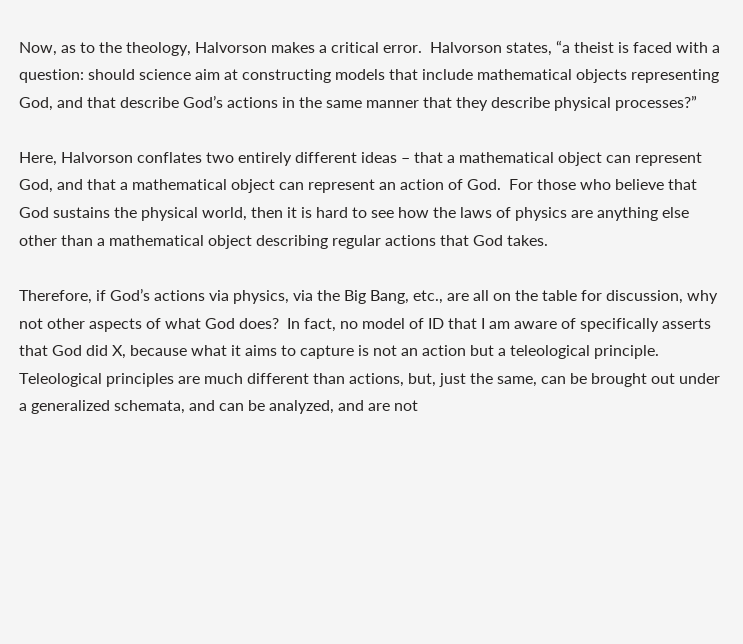Now, as to the theology, Halvorson makes a critical error.  Halvorson states, “a theist is faced with a question: should science aim at constructing models that include mathematical objects representing God, and that describe God’s actions in the same manner that they describe physical processes?”

Here, Halvorson conflates two entirely different ideas – that a mathematical object can represent God, and that a mathematical object can represent an action of God.  For those who believe that God sustains the physical world, then it is hard to see how the laws of physics are anything else other than a mathematical object describing regular actions that God takes.

Therefore, if God’s actions via physics, via the Big Bang, etc., are all on the table for discussion, why not other aspects of what God does?  In fact, no model of ID that I am aware of specifically asserts that God did X, because what it aims to capture is not an action but a teleological principle.  Teleological principles are much different than actions, but, just the same, can be brought out under a generalized schemata, and can be analyzed, and are not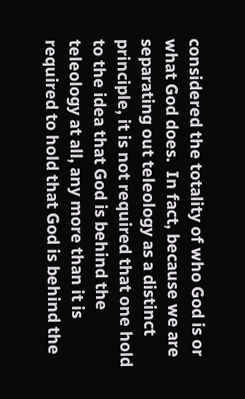considered the totality of who God is or what God does.  In fact, because we are separating out teleology as a distinct principle, it is not required that one hold to the idea that God is behind the teleology at all, any more than it is required to hold that God is behind the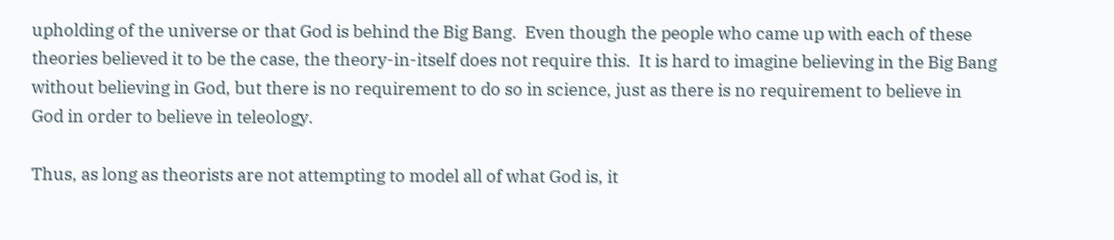upholding of the universe or that God is behind the Big Bang.  Even though the people who came up with each of these theories believed it to be the case, the theory-in-itself does not require this.  It is hard to imagine believing in the Big Bang without believing in God, but there is no requirement to do so in science, just as there is no requirement to believe in God in order to believe in teleology.

Thus, as long as theorists are not attempting to model all of what God is, it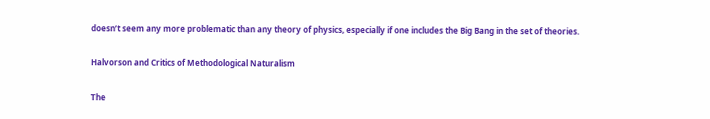doesn’t seem any more problematic than any theory of physics, especially if one includes the Big Bang in the set of theories.

Halvorson and Critics of Methodological Naturalism

The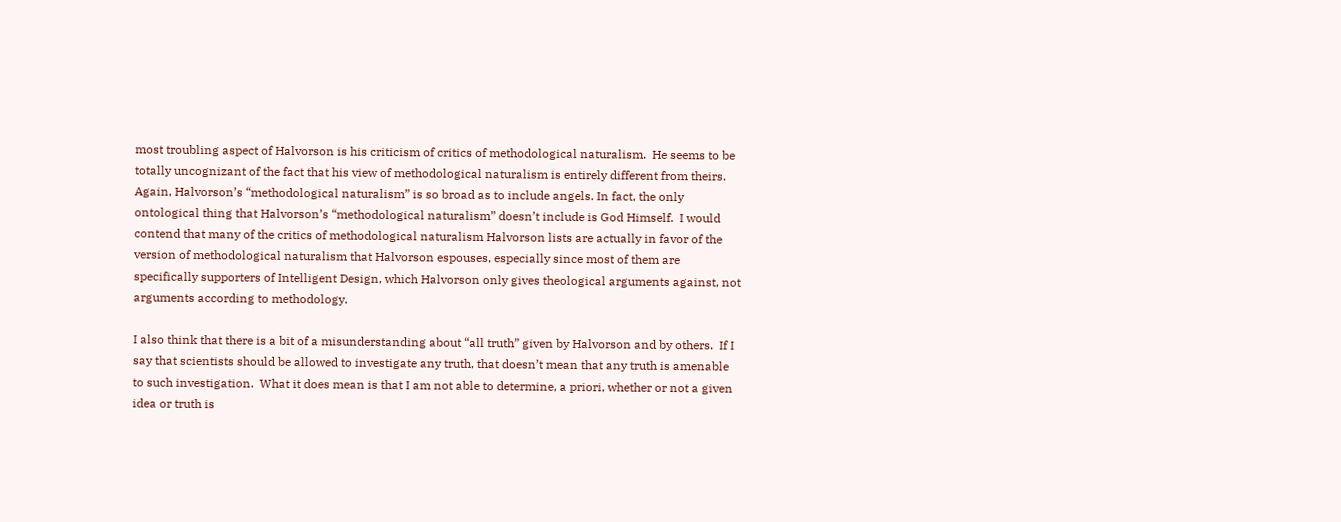most troubling aspect of Halvorson is his criticism of critics of methodological naturalism.  He seems to be totally uncognizant of the fact that his view of methodological naturalism is entirely different from theirs.  Again, Halvorson’s “methodological naturalism” is so broad as to include angels. In fact, the only ontological thing that Halvorson’s “methodological naturalism” doesn’t include is God Himself.  I would contend that many of the critics of methodological naturalism Halvorson lists are actually in favor of the version of methodological naturalism that Halvorson espouses, especially since most of them are specifically supporters of Intelligent Design, which Halvorson only gives theological arguments against, not arguments according to methodology.

I also think that there is a bit of a misunderstanding about “all truth” given by Halvorson and by others.  If I say that scientists should be allowed to investigate any truth, that doesn’t mean that any truth is amenable to such investigation.  What it does mean is that I am not able to determine, a priori, whether or not a given idea or truth is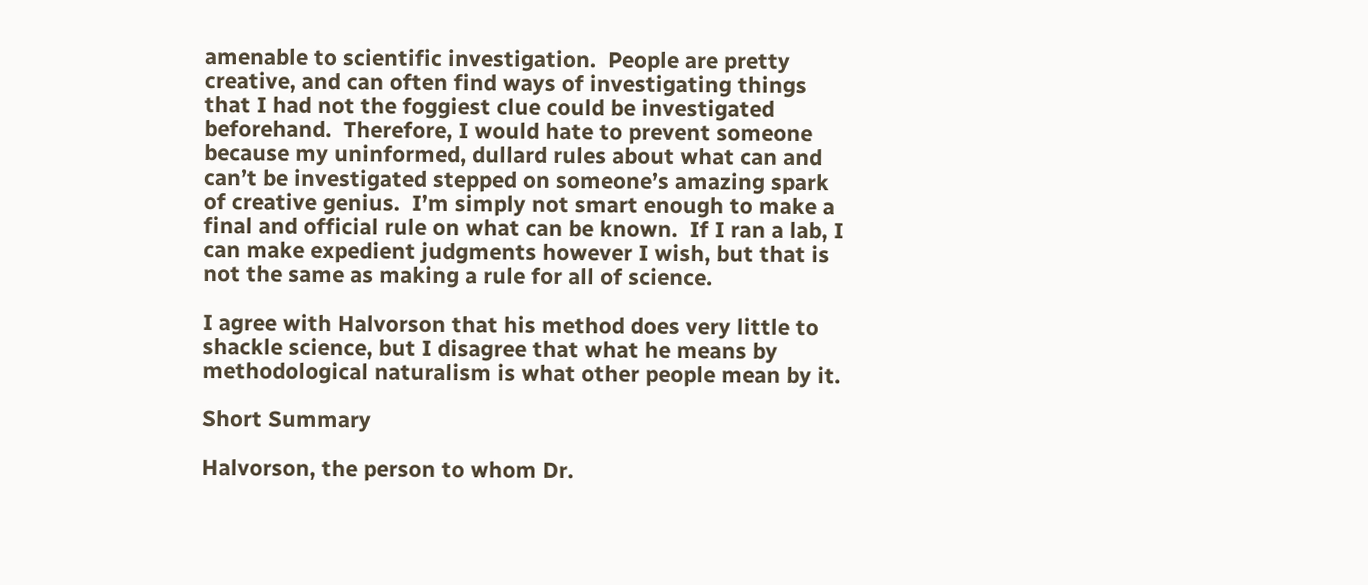amenable to scientific investigation.  People are pretty creative, and can often find ways of investigating things that I had not the foggiest clue could be investigated beforehand.  Therefore, I would hate to prevent someone because my uninformed, dullard rules about what can and can’t be investigated stepped on someone’s amazing spark of creative genius.  I’m simply not smart enough to make a final and official rule on what can be known.  If I ran a lab, I can make expedient judgments however I wish, but that is not the same as making a rule for all of science.

I agree with Halvorson that his method does very little to shackle science, but I disagree that what he means by methodological naturalism is what other people mean by it.

Short Summary

Halvorson, the person to whom Dr.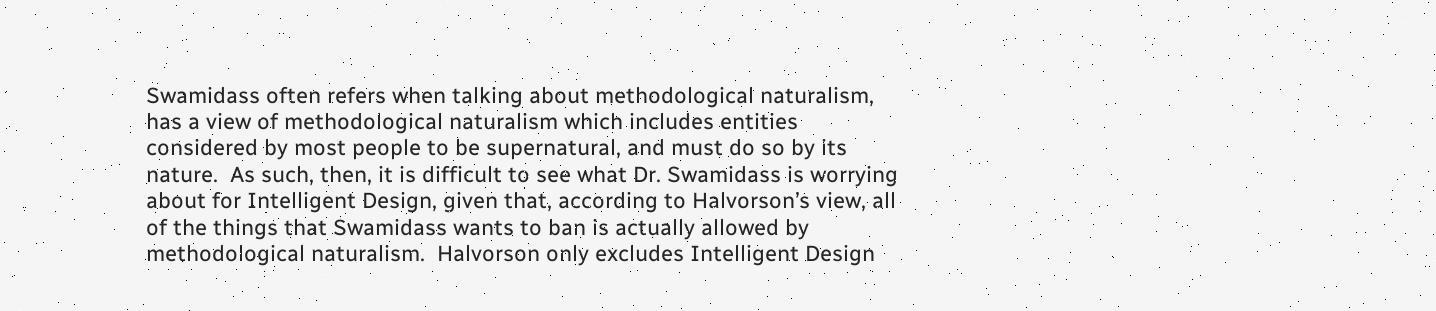Swamidass often refers when talking about methodological naturalism, has a view of methodological naturalism which includes entities considered by most people to be supernatural, and must do so by its nature.  As such, then, it is difficult to see what Dr. Swamidass is worrying about for Intelligent Design, given that, according to Halvorson’s view, all of the things that Swamidass wants to ban is actually allowed by methodological naturalism.  Halvorson only excludes Intelligent Design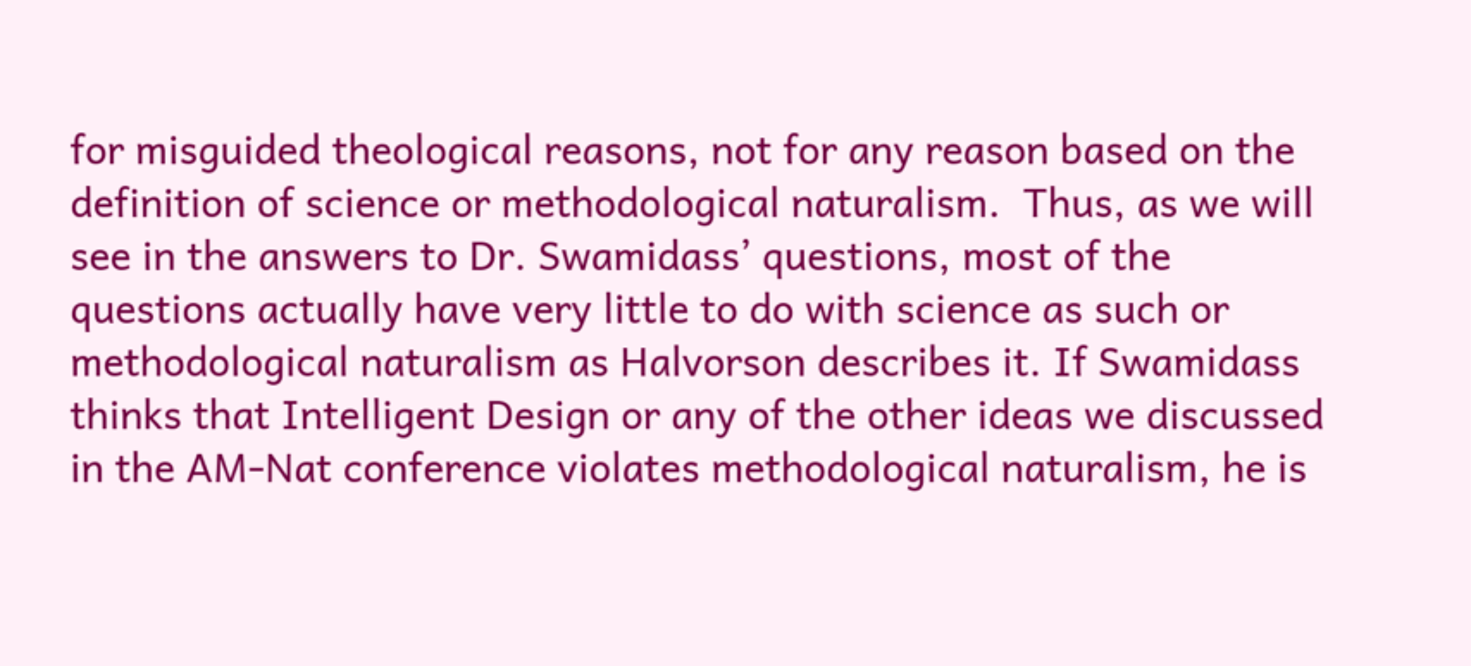for misguided theological reasons, not for any reason based on the definition of science or methodological naturalism.  Thus, as we will see in the answers to Dr. Swamidass’ questions, most of the questions actually have very little to do with science as such or methodological naturalism as Halvorson describes it. If Swamidass thinks that Intelligent Design or any of the other ideas we discussed in the AM-Nat conference violates methodological naturalism, he is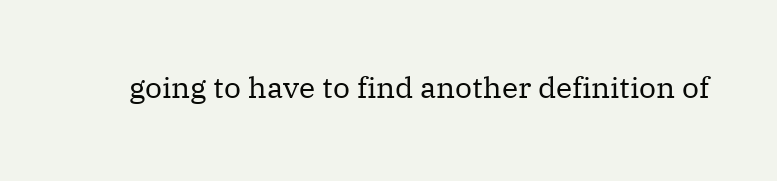going to have to find another definition of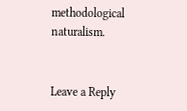methodological naturalism.


Leave a Reply